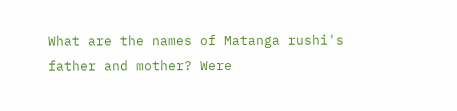What are the names of Matanga rushi's father and mother? Were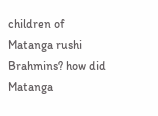children of Matanga rushi Brahmins? how did Matanga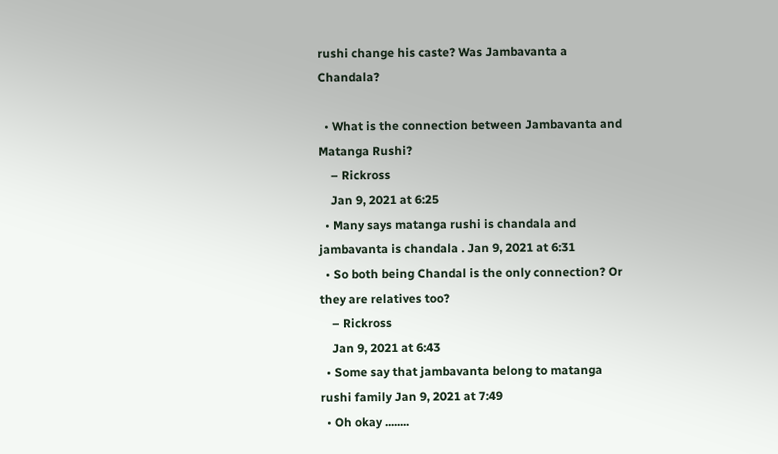rushi change his caste? Was Jambavanta a Chandala?

  • What is the connection between Jambavanta and Matanga Rushi?
    – Rickross
    Jan 9, 2021 at 6:25
  • Many says matanga rushi is chandala and jambavanta is chandala . Jan 9, 2021 at 6:31
  • So both being Chandal is the only connection? Or they are relatives too?
    – Rickross
    Jan 9, 2021 at 6:43
  • Some say that jambavanta belong to matanga rushi family Jan 9, 2021 at 7:49
  • Oh okay ........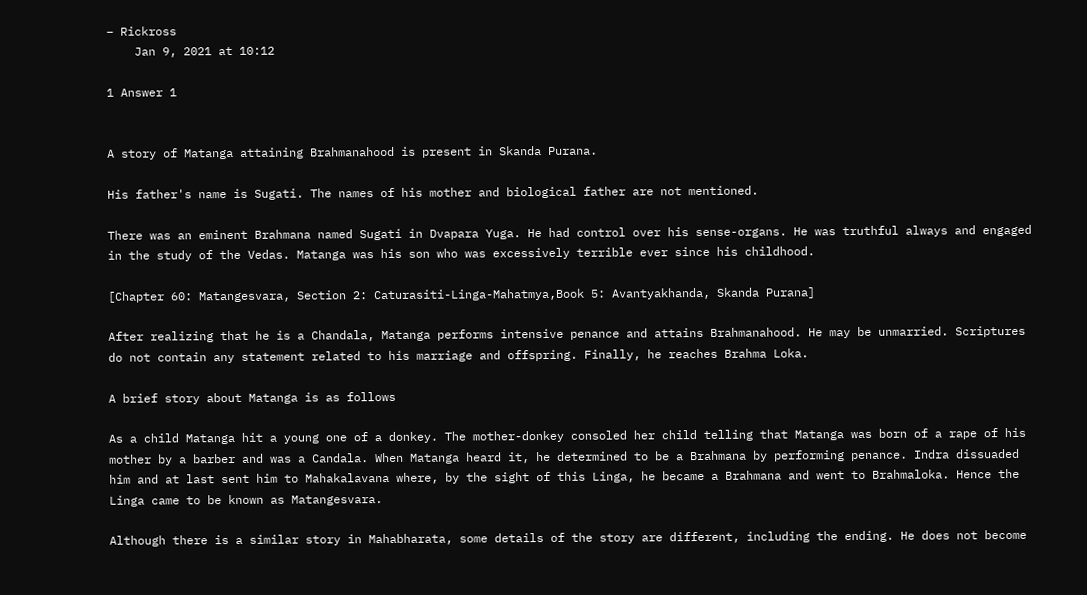– Rickross
    Jan 9, 2021 at 10:12

1 Answer 1


A story of Matanga attaining Brahmanahood is present in Skanda Purana.

His father's name is Sugati. The names of his mother and biological father are not mentioned.

There was an eminent Brahmana named Sugati in Dvapara Yuga. He had control over his sense-organs. He was truthful always and engaged in the study of the Vedas. Matanga was his son who was excessively terrible ever since his childhood.

[Chapter 60: Matangesvara, Section 2: Caturasiti-Linga-Mahatmya,Book 5: Avantyakhanda, Skanda Purana]

After realizing that he is a Chandala, Matanga performs intensive penance and attains Brahmanahood. He may be unmarried. Scriptures do not contain any statement related to his marriage and offspring. Finally, he reaches Brahma Loka.

A brief story about Matanga is as follows

As a child Matanga hit a young one of a donkey. The mother-donkey consoled her child telling that Matanga was born of a rape of his mother by a barber and was a Candala. When Matanga heard it, he determined to be a Brahmana by performing penance. Indra dissuaded him and at last sent him to Mahakalavana where, by the sight of this Linga, he became a Brahmana and went to Brahmaloka. Hence the Linga came to be known as Matangesvara.

Although there is a similar story in Mahabharata, some details of the story are different, including the ending. He does not become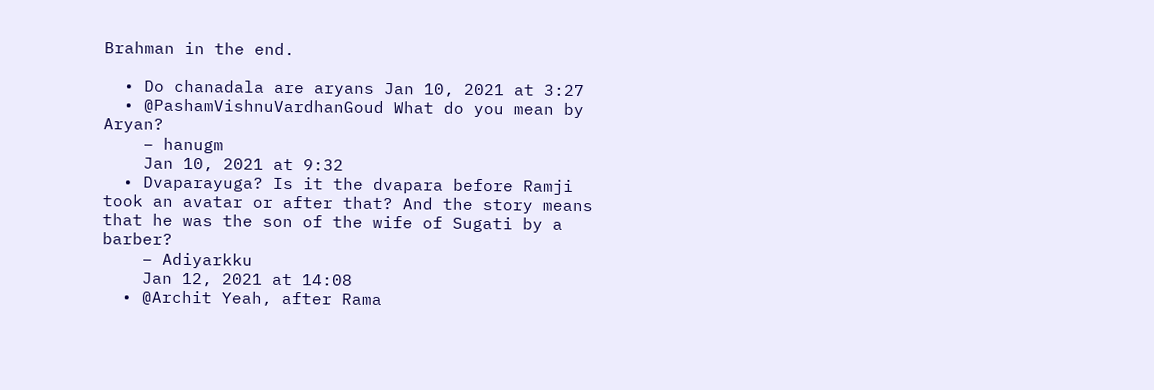Brahman in the end.

  • Do chanadala are aryans Jan 10, 2021 at 3:27
  • @PashamVishnuVardhanGoud What do you mean by Aryan?
    – hanugm
    Jan 10, 2021 at 9:32
  • Dvaparayuga? Is it the dvapara before Ramji took an avatar or after that? And the story means that he was the son of the wife of Sugati by a barber?
    – Adiyarkku
    Jan 12, 2021 at 14:08
  • @Archit Yeah, after Rama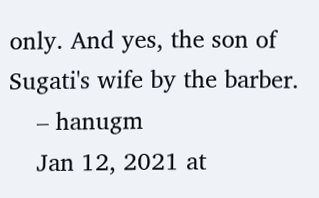only. And yes, the son of Sugati's wife by the barber.
    – hanugm
    Jan 12, 2021 at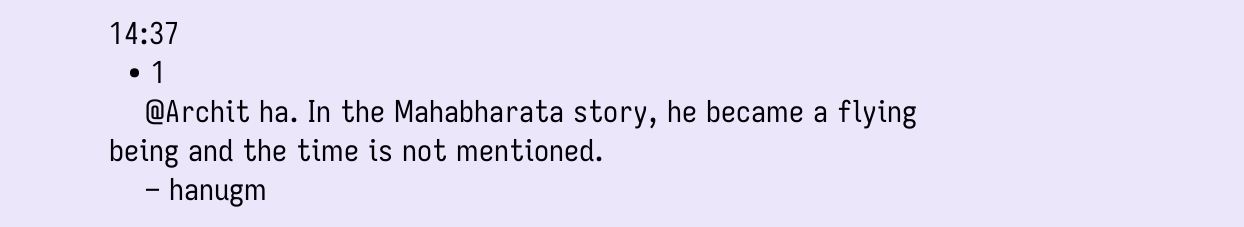14:37
  • 1
    @Archit ha. In the Mahabharata story, he became a flying being and the time is not mentioned.
    – hanugm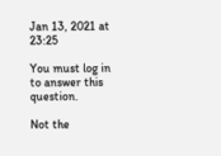Jan 13, 2021 at 23:25

You must log in to answer this question.

Not the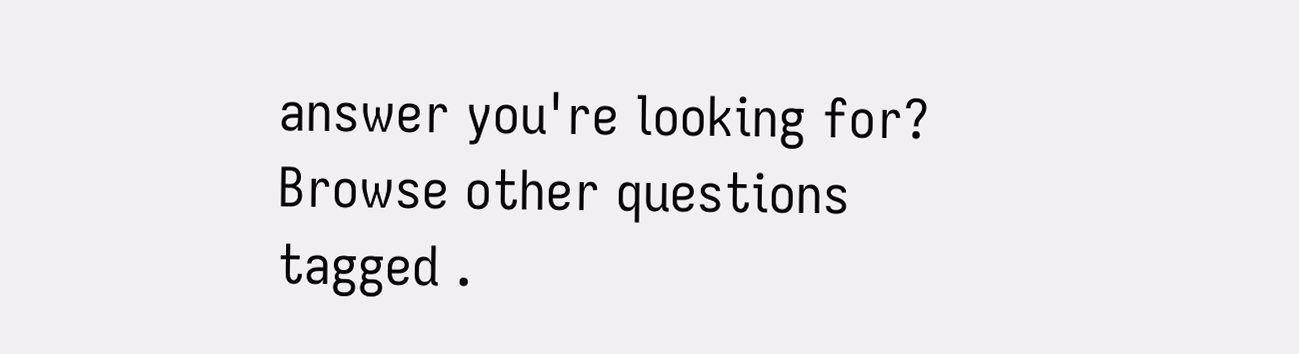answer you're looking for? Browse other questions tagged .